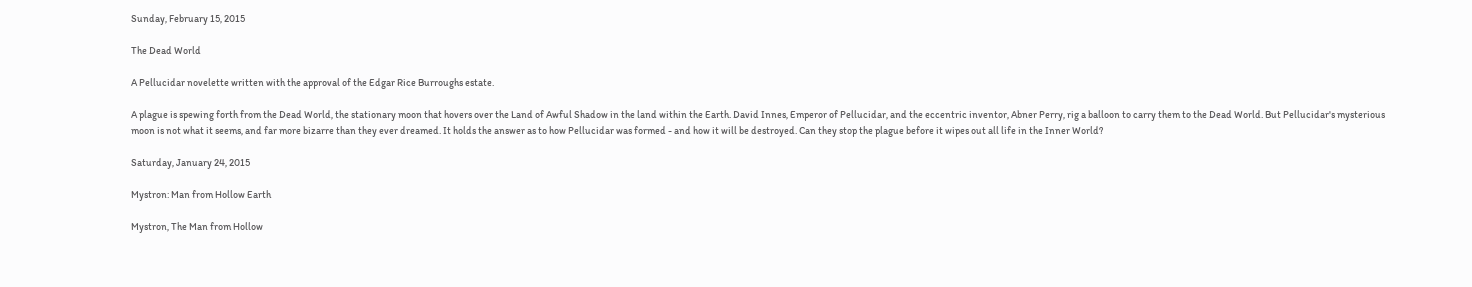Sunday, February 15, 2015

The Dead World

A Pellucidar novelette written with the approval of the Edgar Rice Burroughs estate.

A plague is spewing forth from the Dead World, the stationary moon that hovers over the Land of Awful Shadow in the land within the Earth. David Innes, Emperor of Pellucidar, and the eccentric inventor, Abner Perry, rig a balloon to carry them to the Dead World. But Pellucidar's mysterious moon is not what it seems, and far more bizarre than they ever dreamed. It holds the answer as to how Pellucidar was formed - and how it will be destroyed. Can they stop the plague before it wipes out all life in the Inner World?

Saturday, January 24, 2015

Mystron: Man from Hollow Earth

Mystron, The Man from Hollow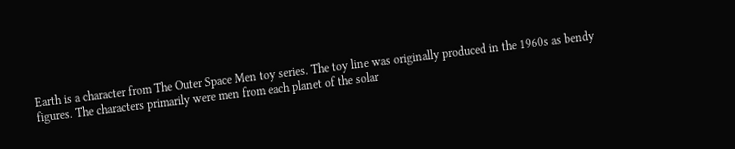Earth is a character from The Outer Space Men toy series. The toy line was originally produced in the 1960s as bendy figures. The characters primarily were men from each planet of the solar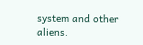system and other aliens.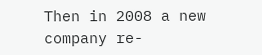Then in 2008 a new company re-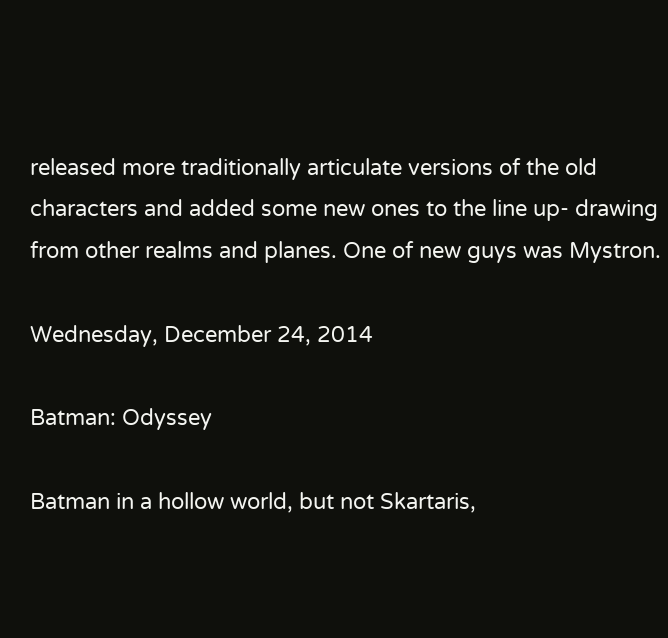released more traditionally articulate versions of the old characters and added some new ones to the line up- drawing from other realms and planes. One of new guys was Mystron.

Wednesday, December 24, 2014

Batman: Odyssey

Batman in a hollow world, but not Skartaris,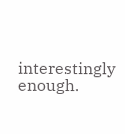interestingly enough.